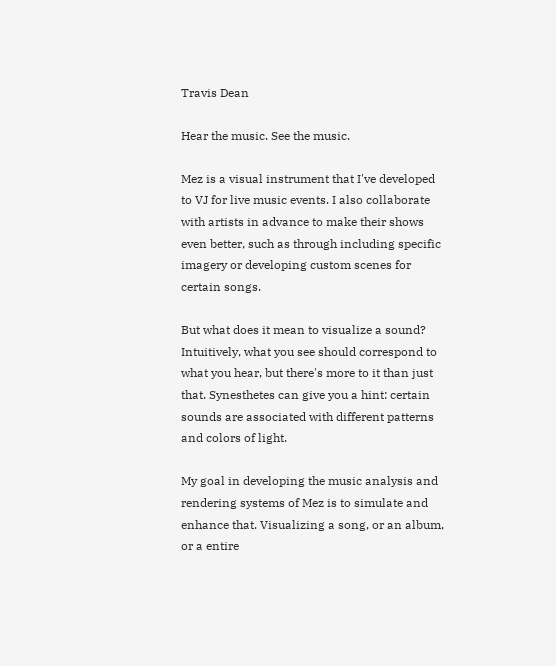Travis Dean

Hear the music. See the music.

Mez is a visual instrument that I've developed to VJ for live music events. I also collaborate with artists in advance to make their shows even better, such as through including specific imagery or developing custom scenes for certain songs.

But what does it mean to visualize a sound? Intuitively, what you see should correspond to what you hear, but there's more to it than just that. Synesthetes can give you a hint: certain sounds are associated with different patterns and colors of light.

My goal in developing the music analysis and rendering systems of Mez is to simulate and enhance that. Visualizing a song, or an album, or a entire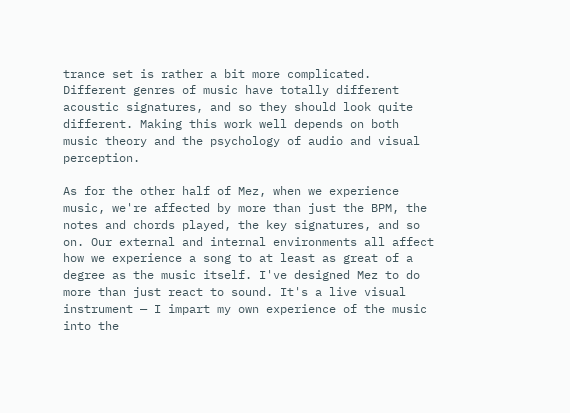trance set is rather a bit more complicated. Different genres of music have totally different acoustic signatures, and so they should look quite different. Making this work well depends on both music theory and the psychology of audio and visual perception.

As for the other half of Mez, when we experience music, we're affected by more than just the BPM, the notes and chords played, the key signatures, and so on. Our external and internal environments all affect how we experience a song to at least as great of a degree as the music itself. I've designed Mez to do more than just react to sound. It's a live visual instrument — I impart my own experience of the music into the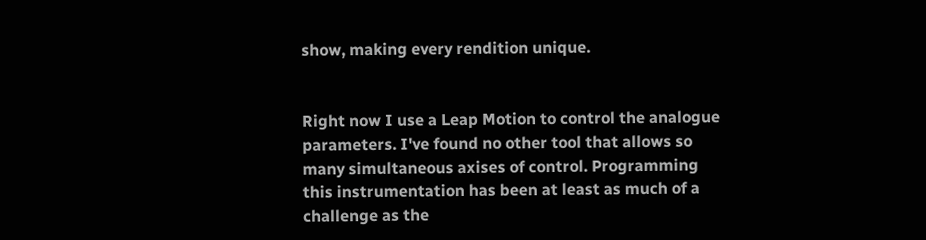show, making every rendition unique.


Right now I use a Leap Motion to control the analogue parameters. I've found no other tool that allows so many simultaneous axises of control. Programming this instrumentation has been at least as much of a challenge as the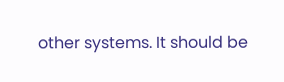other systems. It should be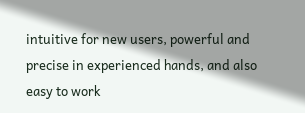intuitive for new users, powerful and precise in experienced hands, and also easy to work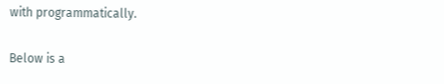with programmatically.

Below is a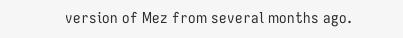version of Mez from several months ago.